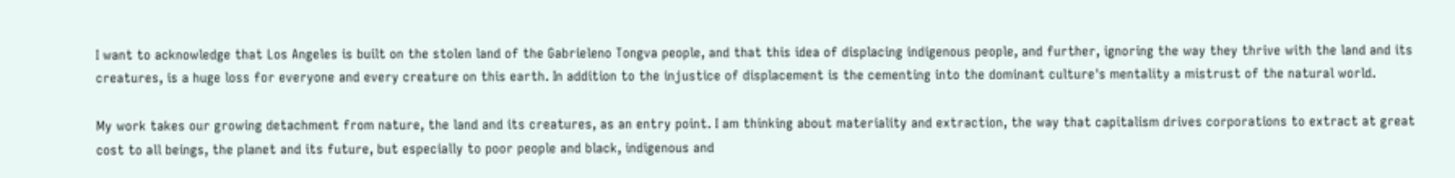I want to acknowledge that Los Angeles is built on the stolen land of the Gabrieleno Tongva people, and that this idea of displacing indigenous people, and further, ignoring the way they thrive with the land and its creatures, is a huge loss for everyone and every creature on this earth. In addition to the injustice of displacement is the cementing into the dominant culture's mentality a mistrust of the natural world.

My work takes our growing detachment from nature, the land and its creatures, as an entry point. I am thinking about materiality and extraction, the way that capitalism drives corporations to extract at great cost to all beings, the planet and its future, but especially to poor people and black, indigenous and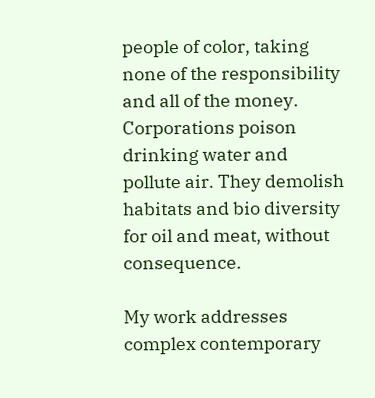people of color, taking none of the responsibility and all of the money. Corporations poison drinking water and pollute air. They demolish habitats and bio diversity for oil and meat, without consequence.

My work addresses complex contemporary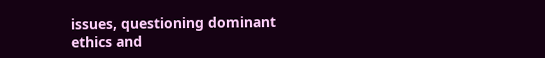issues, questioning dominant ethics and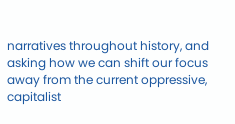narratives throughout history, and asking how we can shift our focus away from the current oppressive, capitalist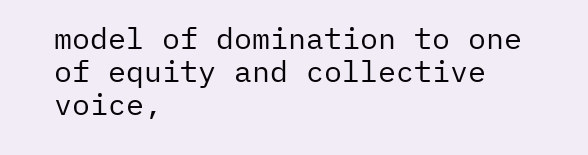model of domination to one of equity and collective voice,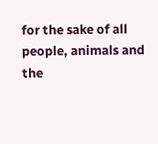for the sake of all people, animals and the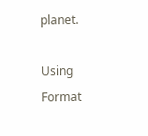planet.

Using Format